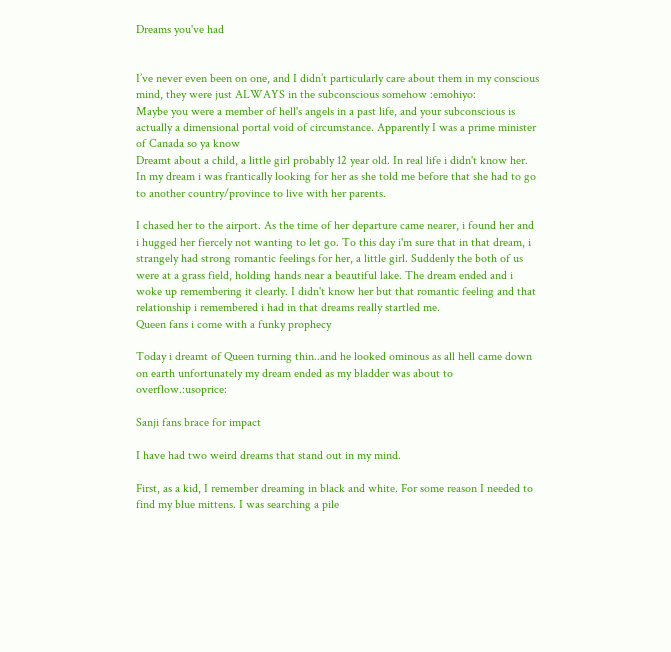Dreams you've had


I’ve never even been on one, and I didn’t particularly care about them in my conscious mind, they were just ALWAYS in the subconscious somehow :emohiyo:
Maybe you were a member of hell's angels in a past life, and your subconscious is actually a dimensional portal void of circumstance. Apparently I was a prime minister of Canada so ya know
Dreamt about a child, a little girl probably 12 year old. In real life i didn't know her. In my dream i was frantically looking for her as she told me before that she had to go to another country/province to live with her parents.

I chased her to the airport. As the time of her departure came nearer, i found her and i hugged her fiercely not wanting to let go. To this day i'm sure that in that dream, i strangely had strong romantic feelings for her, a little girl. Suddenly the both of us were at a grass field, holding hands near a beautiful lake. The dream ended and i woke up remembering it clearly. I didn't know her but that romantic feeling and that relationship i remembered i had in that dreams really startled me.
Queen fans i come with a funky prophecy

Today i dreamt of Queen turning thin..and he looked ominous as all hell came down on earth unfortunately my dream ended as my bladder was about to overflow.:usoprice:

Sanji fans brace for impact

I have had two weird dreams that stand out in my mind.

First, as a kid, I remember dreaming in black and white. For some reason I needed to find my blue mittens. I was searching a pile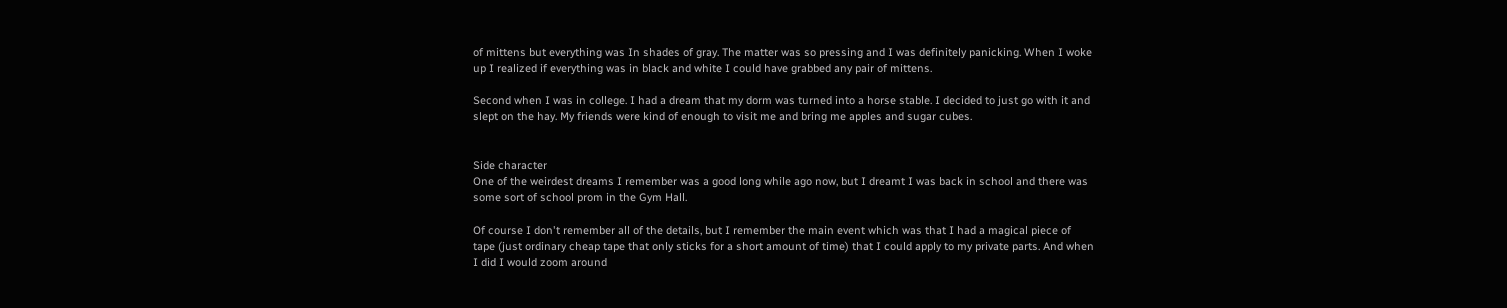of mittens but everything was In shades of gray. The matter was so pressing and I was definitely panicking. When I woke up I realized if everything was in black and white I could have grabbed any pair of mittens.

Second when I was in college. I had a dream that my dorm was turned into a horse stable. I decided to just go with it and slept on the hay. My friends were kind of enough to visit me and bring me apples and sugar cubes.


Side character
One of the weirdest dreams I remember was a good long while ago now, but I dreamt I was back in school and there was some sort of school prom in the Gym Hall.

Of course I don't remember all of the details, but I remember the main event which was that I had a magical piece of tape (just ordinary cheap tape that only sticks for a short amount of time) that I could apply to my private parts. And when I did I would zoom around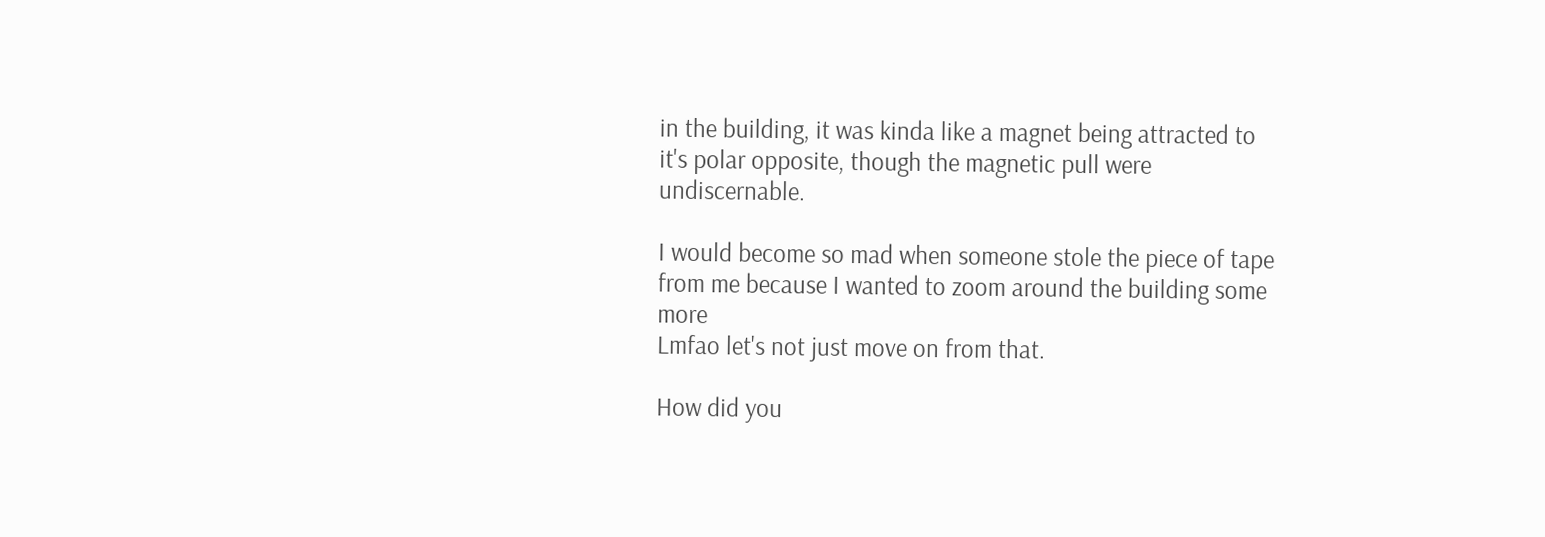in the building, it was kinda like a magnet being attracted to it's polar opposite, though the magnetic pull were undiscernable.

I would become so mad when someone stole the piece of tape from me because I wanted to zoom around the building some more
Lmfao let's not just move on from that.

How did you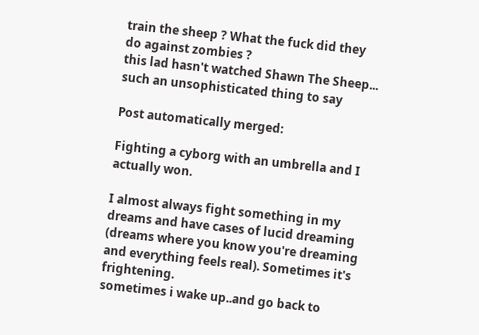train the sheep ? What the fuck did they do against zombies ?
this lad hasn't watched Shawn The Sheep... such an unsophisticated thing to say

Post automatically merged:

Fighting a cyborg with an umbrella and I actually won.

I almost always fight something in my dreams and have cases of lucid dreaming (dreams where you know you're dreaming and everything feels real). Sometimes it's frightening.
sometimes i wake up..and go back to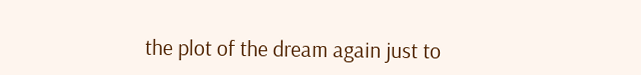the plot of the dream again just to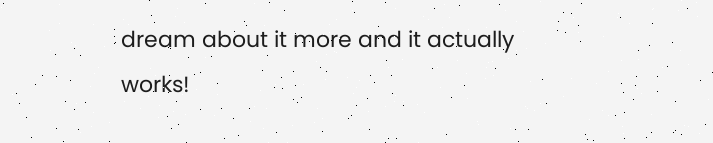dream about it more and it actually works!